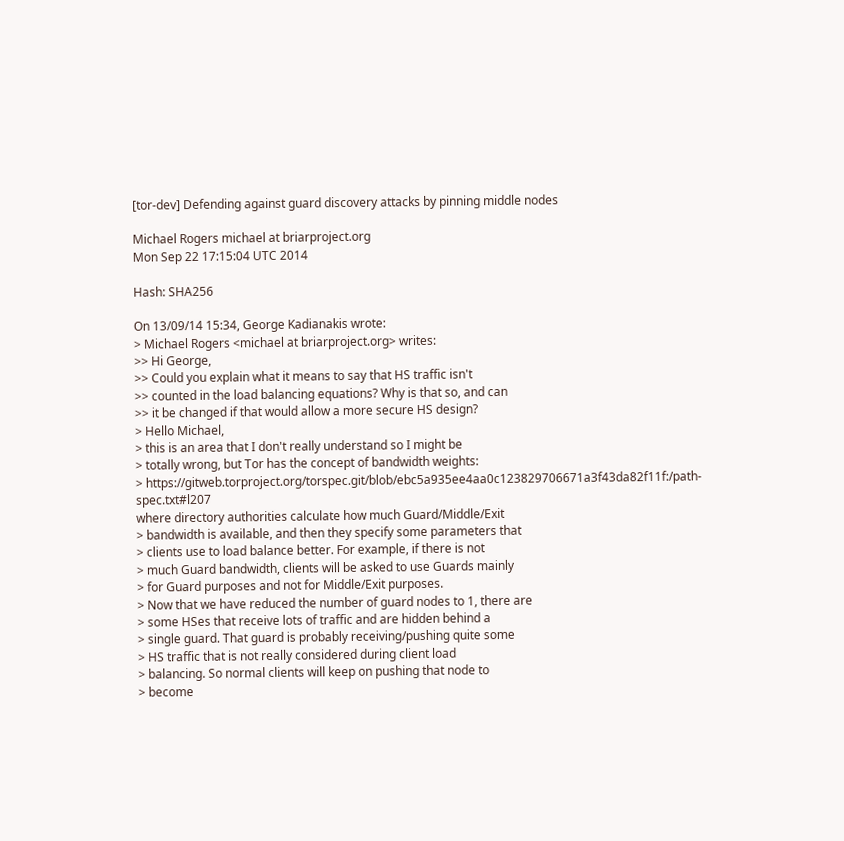[tor-dev] Defending against guard discovery attacks by pinning middle nodes

Michael Rogers michael at briarproject.org
Mon Sep 22 17:15:04 UTC 2014

Hash: SHA256

On 13/09/14 15:34, George Kadianakis wrote:
> Michael Rogers <michael at briarproject.org> writes:
>> Hi George,
>> Could you explain what it means to say that HS traffic isn't
>> counted in the load balancing equations? Why is that so, and can
>> it be changed if that would allow a more secure HS design?
> Hello Michael,
> this is an area that I don't really understand so I might be
> totally wrong, but Tor has the concept of bandwidth weights:
> https://gitweb.torproject.org/torspec.git/blob/ebc5a935ee4aa0c123829706671a3f43da82f11f:/path-spec.txt#l207
where directory authorities calculate how much Guard/Middle/Exit
> bandwidth is available, and then they specify some parameters that
> clients use to load balance better. For example, if there is not
> much Guard bandwidth, clients will be asked to use Guards mainly
> for Guard purposes and not for Middle/Exit purposes.
> Now that we have reduced the number of guard nodes to 1, there are
> some HSes that receive lots of traffic and are hidden behind a
> single guard. That guard is probably receiving/pushing quite some
> HS traffic that is not really considered during client load
> balancing. So normal clients will keep on pushing that node to
> become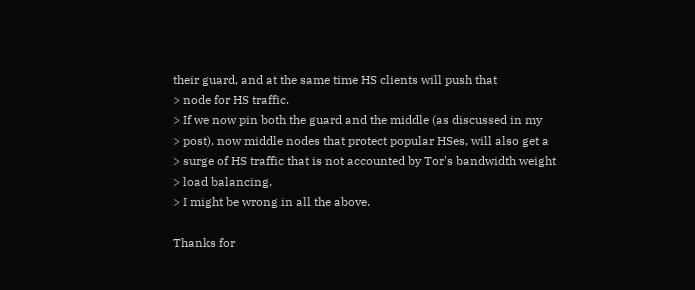their guard, and at the same time HS clients will push that
> node for HS traffic.
> If we now pin both the guard and the middle (as discussed in my
> post), now middle nodes that protect popular HSes, will also get a
> surge of HS traffic that is not accounted by Tor's bandwidth weight
> load balancing.
> I might be wrong in all the above.

Thanks for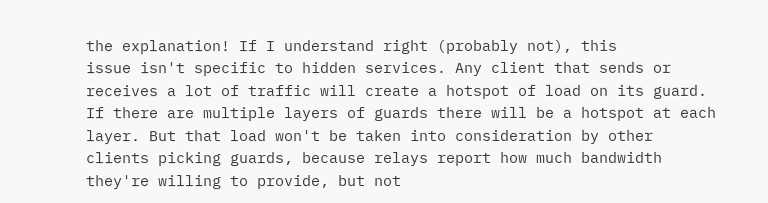the explanation! If I understand right (probably not), this
issue isn't specific to hidden services. Any client that sends or
receives a lot of traffic will create a hotspot of load on its guard.
If there are multiple layers of guards there will be a hotspot at each
layer. But that load won't be taken into consideration by other
clients picking guards, because relays report how much bandwidth
they're willing to provide, but not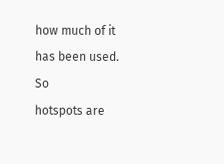how much of it has been used. So
hotspots are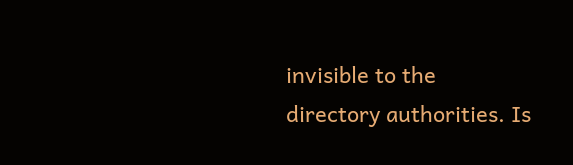invisible to the directory authorities. Is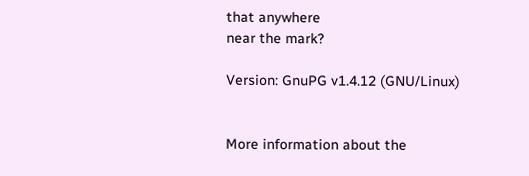that anywhere
near the mark?

Version: GnuPG v1.4.12 (GNU/Linux)


More information about the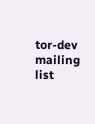tor-dev mailing list